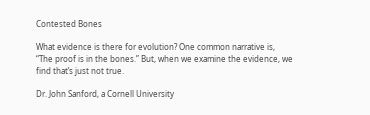Contested Bones

What evidence is there for evolution? One common narrative is, “The proof is in the bones.” But, when we examine the evidence, we find that’s just not true.

Dr. John Sanford, a Cornell University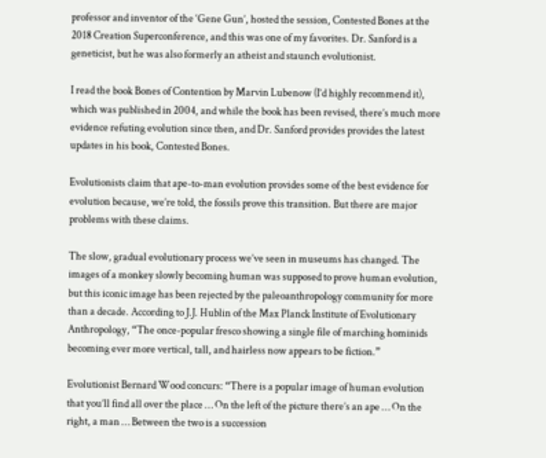professor and inventor of the ‘Gene Gun’, hosted the session, Contested Bones at the 2018 Creation Superconference, and this was one of my favorites. Dr. Sanford is a geneticist, but he was also formerly an atheist and staunch evolutionist.

I read the book Bones of Contention by Marvin Lubenow (I’d highly recommend it), which was published in 2004, and while the book has been revised, there’s much more evidence refuting evolution since then, and Dr. Sanford provides provides the latest updates in his book, Contested Bones.

Evolutionists claim that ape-to-man evolution provides some of the best evidence for evolution because, we’re told, the fossils prove this transition. But there are major problems with these claims.

The slow, gradual evolutionary process we’ve seen in museums has changed. The images of a monkey slowly becoming human was supposed to prove human evolution, but this iconic image has been rejected by the paleoanthropology community for more than a decade. According to J.J. Hublin of the Max Planck Institute of Evolutionary Anthropology, “The once-popular fresco showing a single file of marching hominids becoming ever more vertical, tall, and hairless now appears to be fiction.”

Evolutionist Bernard Wood concurs: “There is a popular image of human evolution that you’ll find all over the place … On the left of the picture there’s an ape … On the right, a man … Between the two is a succession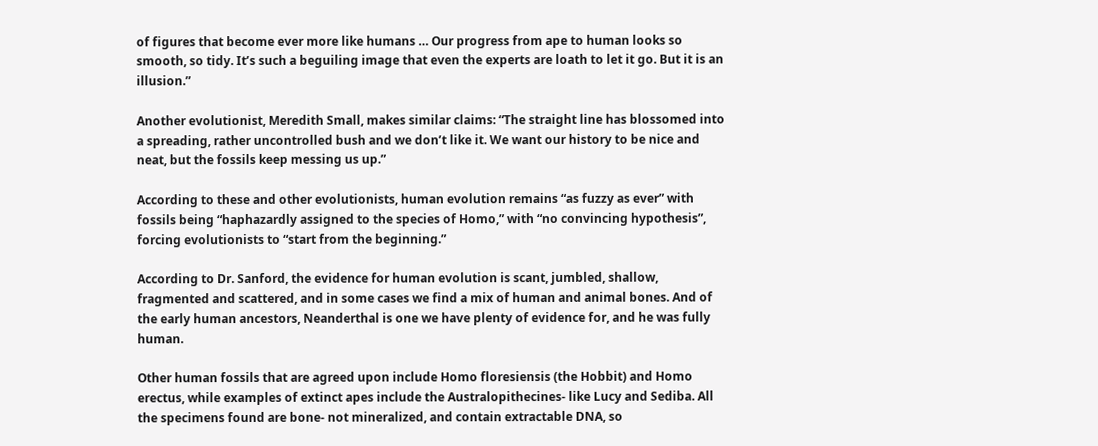of figures that become ever more like humans … Our progress from ape to human looks so smooth, so tidy. It’s such a beguiling image that even the experts are loath to let it go. But it is an illusion.”

Another evolutionist, Meredith Small, makes similar claims: “The straight line has blossomed into a spreading, rather uncontrolled bush and we don’t like it. We want our history to be nice and neat, but the fossils keep messing us up.”

According to these and other evolutionists, human evolution remains “as fuzzy as ever” with fossils being “haphazardly assigned to the species of Homo,” with “no convincing hypothesis”, forcing evolutionists to “start from the beginning.”

According to Dr. Sanford, the evidence for human evolution is scant, jumbled, shallow, fragmented and scattered, and in some cases we find a mix of human and animal bones. And of the early human ancestors, Neanderthal is one we have plenty of evidence for, and he was fully human.

Other human fossils that are agreed upon include Homo floresiensis (the Hobbit) and Homo erectus, while examples of extinct apes include the Australopithecines- like Lucy and Sediba. All the specimens found are bone- not mineralized, and contain extractable DNA, so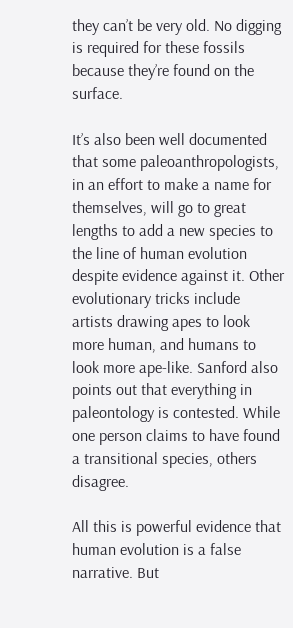they can’t be very old. No digging is required for these fossils because they’re found on the surface.

It’s also been well documented that some paleoanthropologists, in an effort to make a name for themselves, will go to great lengths to add a new species to the line of human evolution despite evidence against it. Other evolutionary tricks include artists drawing apes to look more human, and humans to look more ape-like. Sanford also points out that everything in paleontology is contested. While one person claims to have found a transitional species, others disagree.

All this is powerful evidence that human evolution is a false narrative. But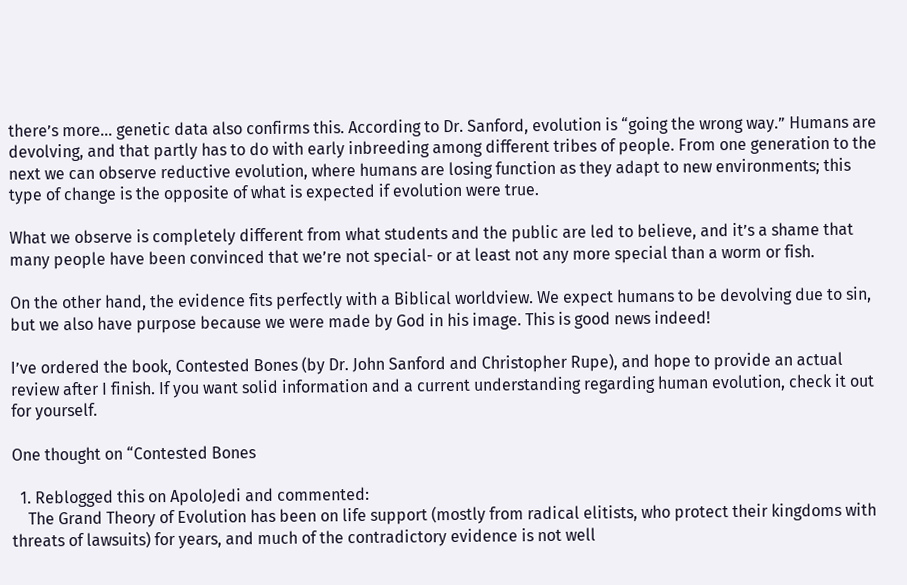there’s more… genetic data also confirms this. According to Dr. Sanford, evolution is “going the wrong way.” Humans are devolving, and that partly has to do with early inbreeding among different tribes of people. From one generation to the next we can observe reductive evolution, where humans are losing function as they adapt to new environments; this type of change is the opposite of what is expected if evolution were true.

What we observe is completely different from what students and the public are led to believe, and it’s a shame that many people have been convinced that we’re not special- or at least not any more special than a worm or fish.

On the other hand, the evidence fits perfectly with a Biblical worldview. We expect humans to be devolving due to sin, but we also have purpose because we were made by God in his image. This is good news indeed!

I’ve ordered the book, Contested Bones (by Dr. John Sanford and Christopher Rupe), and hope to provide an actual review after I finish. If you want solid information and a current understanding regarding human evolution, check it out for yourself.

One thought on “Contested Bones

  1. Reblogged this on ApoloJedi and commented:
    The Grand Theory of Evolution has been on life support (mostly from radical elitists, who protect their kingdoms with threats of lawsuits) for years, and much of the contradictory evidence is not well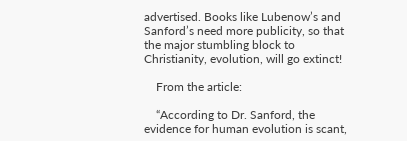advertised. Books like Lubenow’s and Sanford’s need more publicity, so that the major stumbling block to Christianity, evolution, will go extinct!

    From the article:

    “According to Dr. Sanford, the evidence for human evolution is scant,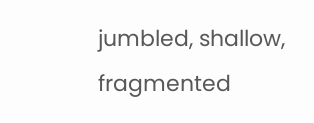jumbled, shallow, fragmented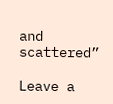and scattered”

Leave a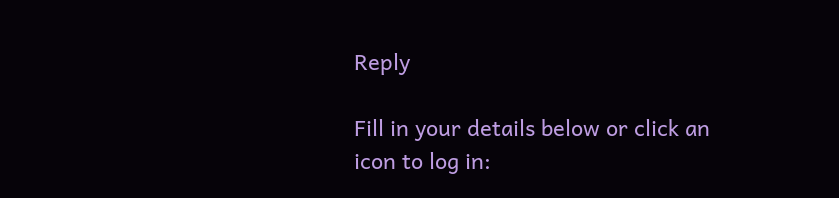Reply

Fill in your details below or click an icon to log in: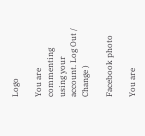Logo

You are commenting using your account. Log Out /  Change )

Facebook photo

You are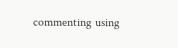commenting using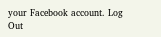your Facebook account. Log Out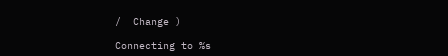/  Change )

Connecting to %s